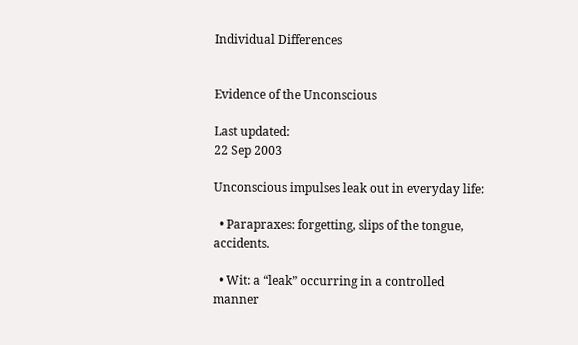Individual Differences


Evidence of the Unconscious

Last updated:
22 Sep 2003

Unconscious impulses leak out in everyday life:

  • Parapraxes: forgetting, slips of the tongue,  accidents.

  • Wit: a “leak” occurring in a controlled manner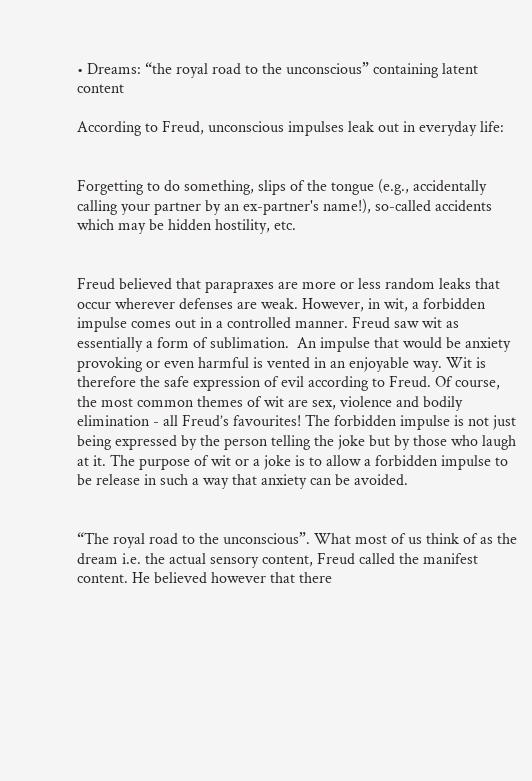• Dreams: “the royal road to the unconscious” containing latent content

According to Freud, unconscious impulses leak out in everyday life:


Forgetting to do something, slips of the tongue (e.g., accidentally calling your partner by an ex-partner's name!), so-called accidents which may be hidden hostility, etc.


Freud believed that parapraxes are more or less random leaks that occur wherever defenses are weak. However, in wit, a forbidden impulse comes out in a controlled manner. Freud saw wit as essentially a form of sublimation.  An impulse that would be anxiety provoking or even harmful is vented in an enjoyable way. Wit is therefore the safe expression of evil according to Freud. Of course, the most common themes of wit are sex, violence and bodily elimination - all Freud’s favourites! The forbidden impulse is not just being expressed by the person telling the joke but by those who laugh at it. The purpose of wit or a joke is to allow a forbidden impulse to be release in such a way that anxiety can be avoided.


“The royal road to the unconscious”. What most of us think of as the dream i.e. the actual sensory content, Freud called the manifest content. He believed however that there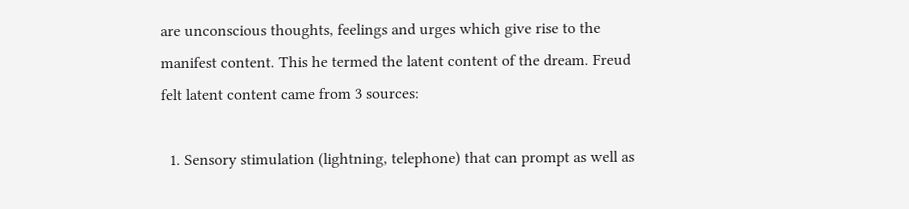are unconscious thoughts, feelings and urges which give rise to the manifest content. This he termed the latent content of the dream. Freud felt latent content came from 3 sources:

  1. Sensory stimulation (lightning, telephone) that can prompt as well as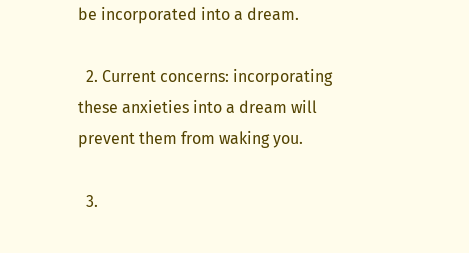be incorporated into a dream.

  2. Current concerns: incorporating these anxieties into a dream will prevent them from waking you.

  3.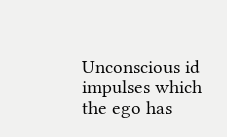Unconscious id impulses which the ego has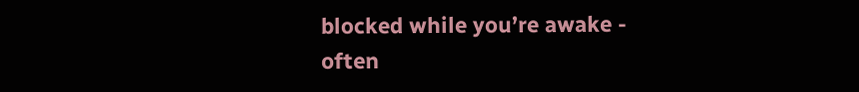blocked while you’re awake - often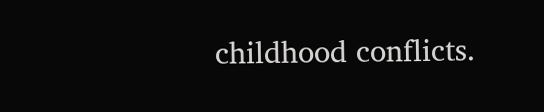childhood conflicts.